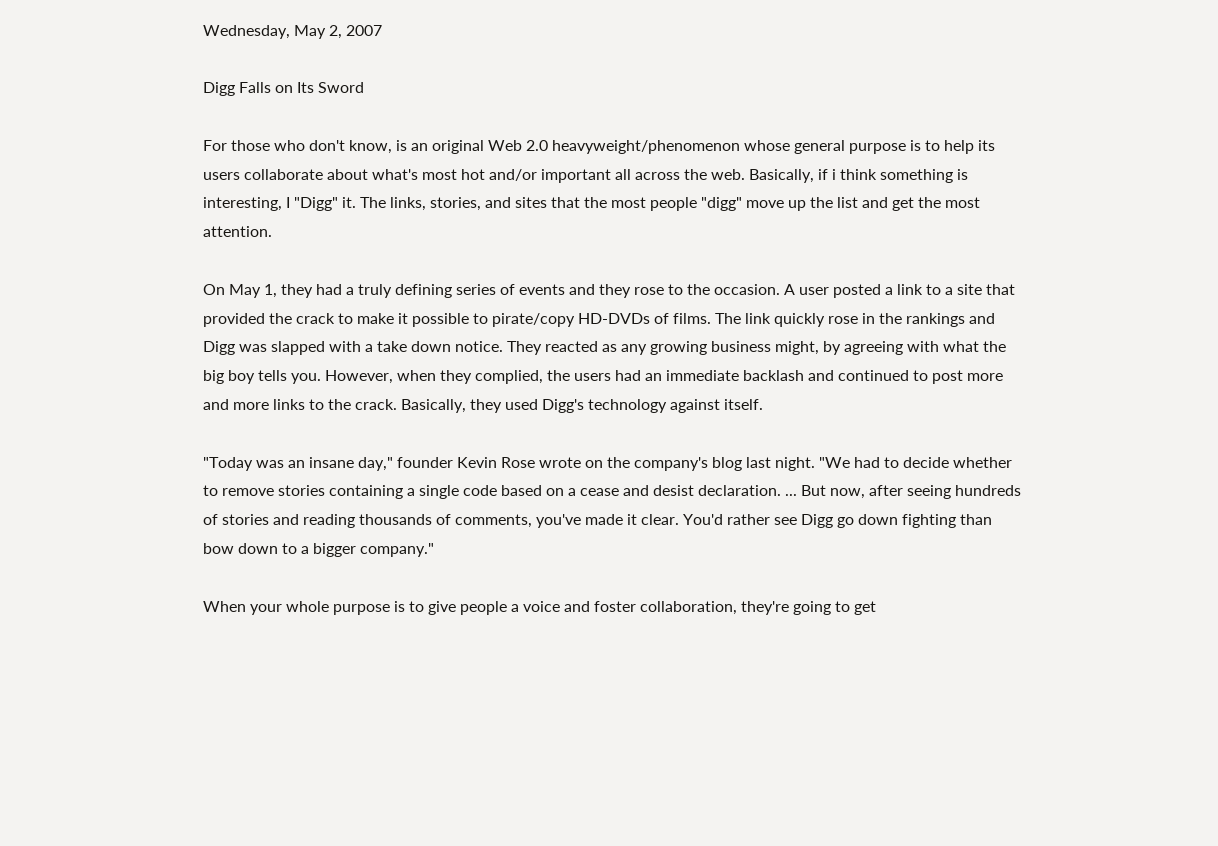Wednesday, May 2, 2007

Digg Falls on Its Sword

For those who don't know, is an original Web 2.0 heavyweight/phenomenon whose general purpose is to help its users collaborate about what's most hot and/or important all across the web. Basically, if i think something is interesting, I "Digg" it. The links, stories, and sites that the most people "digg" move up the list and get the most attention.

On May 1, they had a truly defining series of events and they rose to the occasion. A user posted a link to a site that provided the crack to make it possible to pirate/copy HD-DVDs of films. The link quickly rose in the rankings and Digg was slapped with a take down notice. They reacted as any growing business might, by agreeing with what the big boy tells you. However, when they complied, the users had an immediate backlash and continued to post more and more links to the crack. Basically, they used Digg's technology against itself.

"Today was an insane day," founder Kevin Rose wrote on the company's blog last night. "We had to decide whether to remove stories containing a single code based on a cease and desist declaration. ... But now, after seeing hundreds of stories and reading thousands of comments, you've made it clear. You'd rather see Digg go down fighting than bow down to a bigger company."

When your whole purpose is to give people a voice and foster collaboration, they're going to get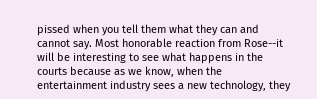pissed when you tell them what they can and cannot say. Most honorable reaction from Rose--it will be interesting to see what happens in the courts because as we know, when the entertainment industry sees a new technology, they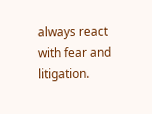always react with fear and litigation.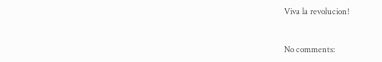Viva la revolucion!


No comments: